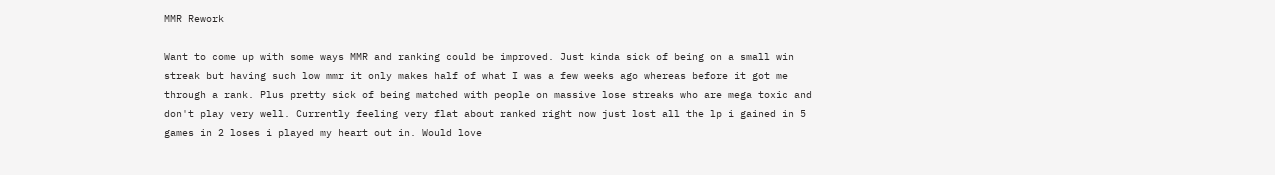MMR Rework

Want to come up with some ways MMR and ranking could be improved. Just kinda sick of being on a small win streak but having such low mmr it only makes half of what I was a few weeks ago whereas before it got me through a rank. Plus pretty sick of being matched with people on massive lose streaks who are mega toxic and don't play very well. Currently feeling very flat about ranked right now just lost all the lp i gained in 5 games in 2 loses i played my heart out in. Would love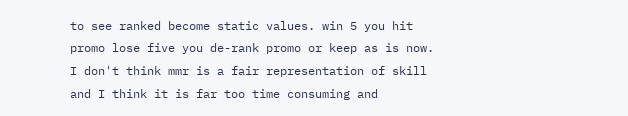to see ranked become static values. win 5 you hit promo lose five you de-rank promo or keep as is now. I don't think mmr is a fair representation of skill and I think it is far too time consuming and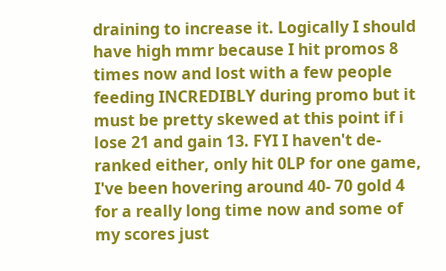draining to increase it. Logically I should have high mmr because I hit promos 8 times now and lost with a few people feeding INCREDIBLY during promo but it must be pretty skewed at this point if i lose 21 and gain 13. FYI I haven't de-ranked either, only hit 0LP for one game, I've been hovering around 40- 70 gold 4 for a really long time now and some of my scores just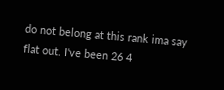do not belong at this rank ima say flat out. I've been 26 4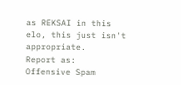as REKSAI in this elo, this just isn't appropriate.
Report as:
Offensive Spam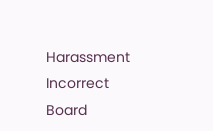Harassment Incorrect Board